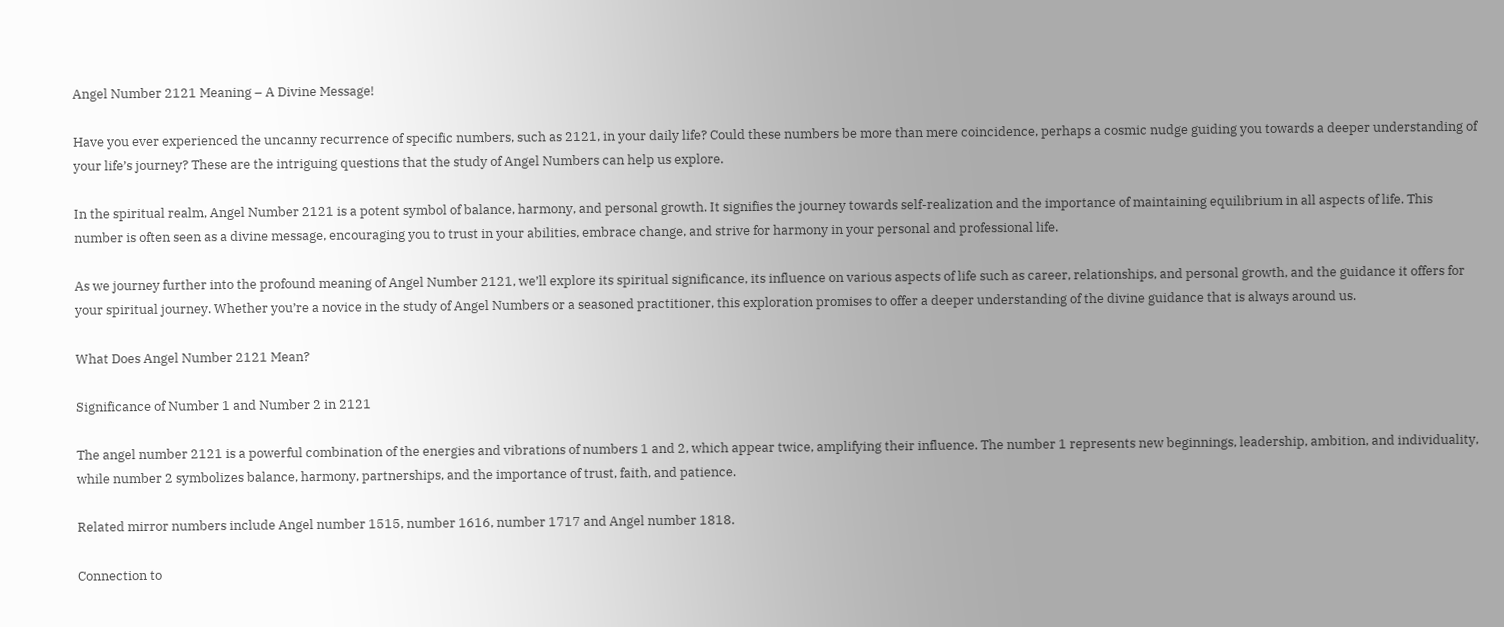Angel Number 2121 Meaning – A Divine Message!

Have you ever experienced the uncanny recurrence of specific numbers, such as 2121, in your daily life? Could these numbers be more than mere coincidence, perhaps a cosmic nudge guiding you towards a deeper understanding of your life’s journey? These are the intriguing questions that the study of Angel Numbers can help us explore.

In the spiritual realm, Angel Number 2121 is a potent symbol of balance, harmony, and personal growth. It signifies the journey towards self-realization and the importance of maintaining equilibrium in all aspects of life. This number is often seen as a divine message, encouraging you to trust in your abilities, embrace change, and strive for harmony in your personal and professional life.

As we journey further into the profound meaning of Angel Number 2121, we’ll explore its spiritual significance, its influence on various aspects of life such as career, relationships, and personal growth, and the guidance it offers for your spiritual journey. Whether you’re a novice in the study of Angel Numbers or a seasoned practitioner, this exploration promises to offer a deeper understanding of the divine guidance that is always around us.

What Does Angel Number 2121 Mean?

Significance of Number 1 and Number 2 in 2121

The angel number 2121 is a powerful combination of the energies and vibrations of numbers 1 and 2, which appear twice, amplifying their influence. The number 1 represents new beginnings, leadership, ambition, and individuality, while number 2 symbolizes balance, harmony, partnerships, and the importance of trust, faith, and patience.

Related mirror numbers include Angel number 1515, number 1616, number 1717 and Angel number 1818.

Connection to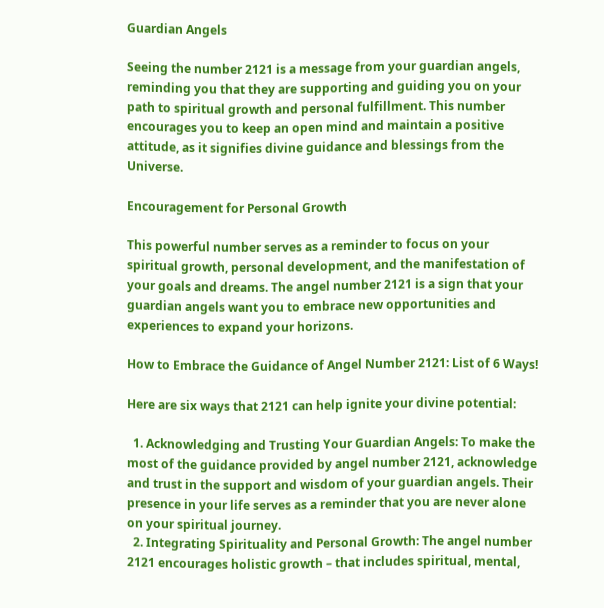Guardian Angels

Seeing the number 2121 is a message from your guardian angels, reminding you that they are supporting and guiding you on your path to spiritual growth and personal fulfillment. This number encourages you to keep an open mind and maintain a positive attitude, as it signifies divine guidance and blessings from the Universe.

Encouragement for Personal Growth

This powerful number serves as a reminder to focus on your spiritual growth, personal development, and the manifestation of your goals and dreams. The angel number 2121 is a sign that your guardian angels want you to embrace new opportunities and experiences to expand your horizons.

How to Embrace the Guidance of Angel Number 2121: List of 6 Ways!

Here are six ways that 2121 can help ignite your divine potential:

  1. Acknowledging and Trusting Your Guardian Angels: To make the most of the guidance provided by angel number 2121, acknowledge and trust in the support and wisdom of your guardian angels. Their presence in your life serves as a reminder that you are never alone on your spiritual journey.
  2. Integrating Spirituality and Personal Growth: The angel number 2121 encourages holistic growth – that includes spiritual, mental,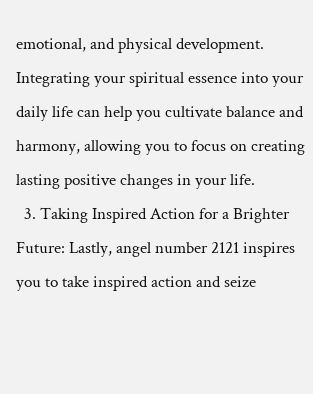emotional, and physical development. Integrating your spiritual essence into your daily life can help you cultivate balance and harmony, allowing you to focus on creating lasting positive changes in your life.
  3. Taking Inspired Action for a Brighter Future: Lastly, angel number 2121 inspires you to take inspired action and seize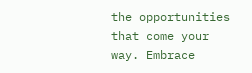the opportunities that come your way. Embrace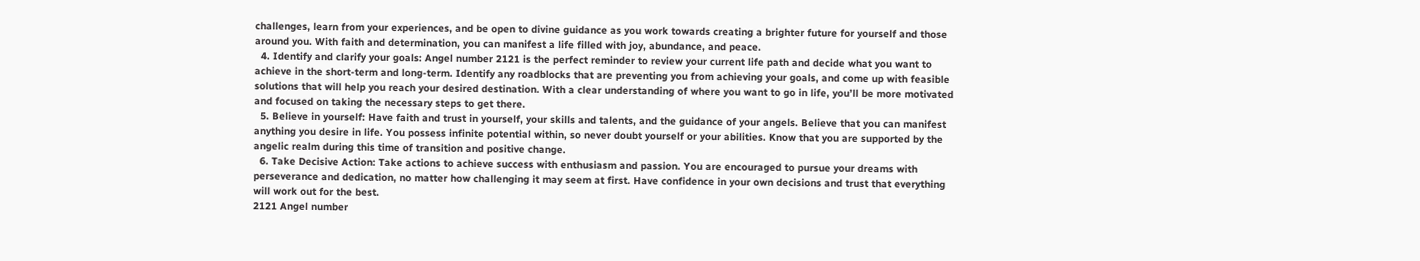challenges, learn from your experiences, and be open to divine guidance as you work towards creating a brighter future for yourself and those around you. With faith and determination, you can manifest a life filled with joy, abundance, and peace.
  4. Identify and clarify your goals: Angel number 2121 is the perfect reminder to review your current life path and decide what you want to achieve in the short-term and long-term. Identify any roadblocks that are preventing you from achieving your goals, and come up with feasible solutions that will help you reach your desired destination. With a clear understanding of where you want to go in life, you’ll be more motivated and focused on taking the necessary steps to get there.
  5. Believe in yourself: Have faith and trust in yourself, your skills and talents, and the guidance of your angels. Believe that you can manifest anything you desire in life. You possess infinite potential within, so never doubt yourself or your abilities. Know that you are supported by the angelic realm during this time of transition and positive change.
  6. Take Decisive Action: Take actions to achieve success with enthusiasm and passion. You are encouraged to pursue your dreams with perseverance and dedication, no matter how challenging it may seem at first. Have confidence in your own decisions and trust that everything will work out for the best.
2121 Angel number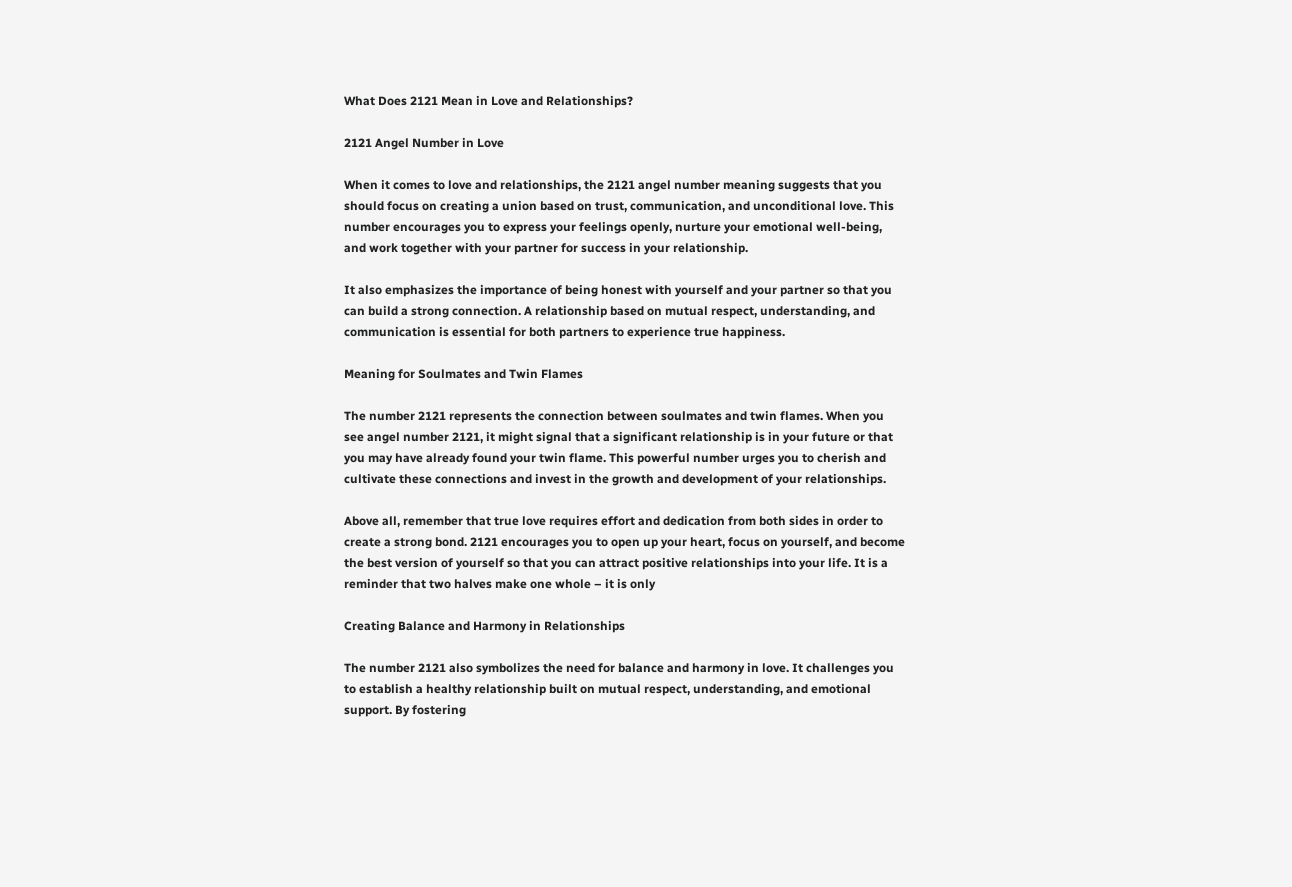What Does 2121 Mean in Love and Relationships?

2121 Angel Number in Love

When it comes to love and relationships, the 2121 angel number meaning suggests that you should focus on creating a union based on trust, communication, and unconditional love. This number encourages you to express your feelings openly, nurture your emotional well-being, and work together with your partner for success in your relationship.

It also emphasizes the importance of being honest with yourself and your partner so that you can build a strong connection. A relationship based on mutual respect, understanding, and communication is essential for both partners to experience true happiness.

Meaning for Soulmates and Twin Flames

The number 2121 represents the connection between soulmates and twin flames. When you see angel number 2121, it might signal that a significant relationship is in your future or that you may have already found your twin flame. This powerful number urges you to cherish and cultivate these connections and invest in the growth and development of your relationships.

Above all, remember that true love requires effort and dedication from both sides in order to create a strong bond. 2121 encourages you to open up your heart, focus on yourself, and become the best version of yourself so that you can attract positive relationships into your life. It is a reminder that two halves make one whole – it is only

Creating Balance and Harmony in Relationships

The number 2121 also symbolizes the need for balance and harmony in love. It challenges you to establish a healthy relationship built on mutual respect, understanding, and emotional support. By fostering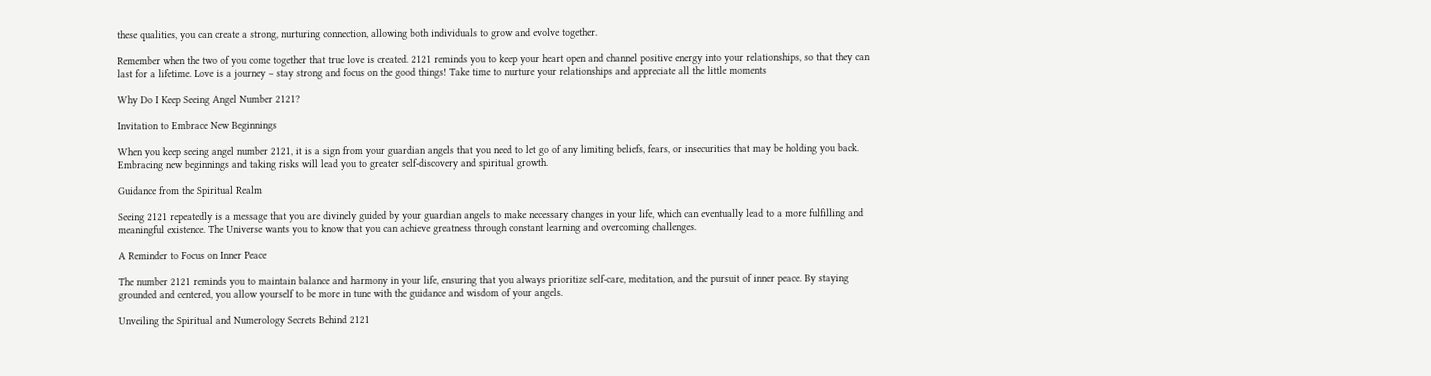these qualities, you can create a strong, nurturing connection, allowing both individuals to grow and evolve together.

Remember when the two of you come together that true love is created. 2121 reminds you to keep your heart open and channel positive energy into your relationships, so that they can last for a lifetime. Love is a journey – stay strong and focus on the good things! Take time to nurture your relationships and appreciate all the little moments

Why Do I Keep Seeing Angel Number 2121?

Invitation to Embrace New Beginnings

When you keep seeing angel number 2121, it is a sign from your guardian angels that you need to let go of any limiting beliefs, fears, or insecurities that may be holding you back. Embracing new beginnings and taking risks will lead you to greater self-discovery and spiritual growth.

Guidance from the Spiritual Realm

Seeing 2121 repeatedly is a message that you are divinely guided by your guardian angels to make necessary changes in your life, which can eventually lead to a more fulfilling and meaningful existence. The Universe wants you to know that you can achieve greatness through constant learning and overcoming challenges.

A Reminder to Focus on Inner Peace

The number 2121 reminds you to maintain balance and harmony in your life, ensuring that you always prioritize self-care, meditation, and the pursuit of inner peace. By staying grounded and centered, you allow yourself to be more in tune with the guidance and wisdom of your angels.

Unveiling the Spiritual and Numerology Secrets Behind 2121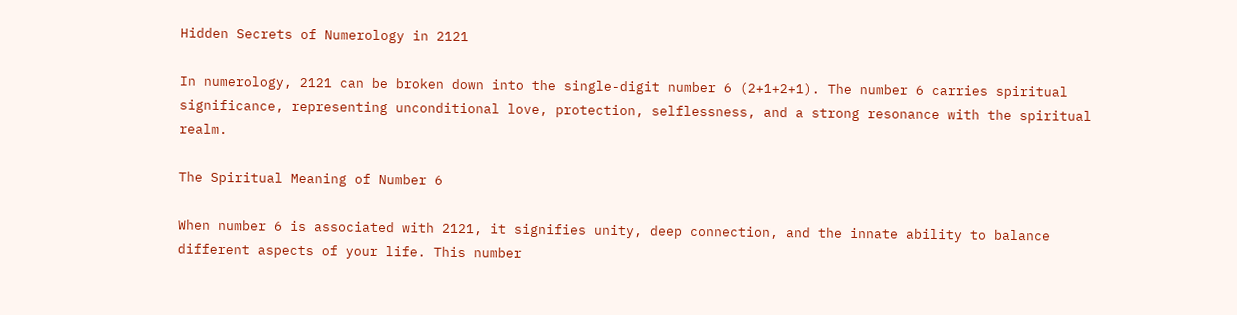Hidden Secrets of Numerology in 2121

In numerology, 2121 can be broken down into the single-digit number 6 (2+1+2+1). The number 6 carries spiritual significance, representing unconditional love, protection, selflessness, and a strong resonance with the spiritual realm.

The Spiritual Meaning of Number 6

When number 6 is associated with 2121, it signifies unity, deep connection, and the innate ability to balance different aspects of your life. This number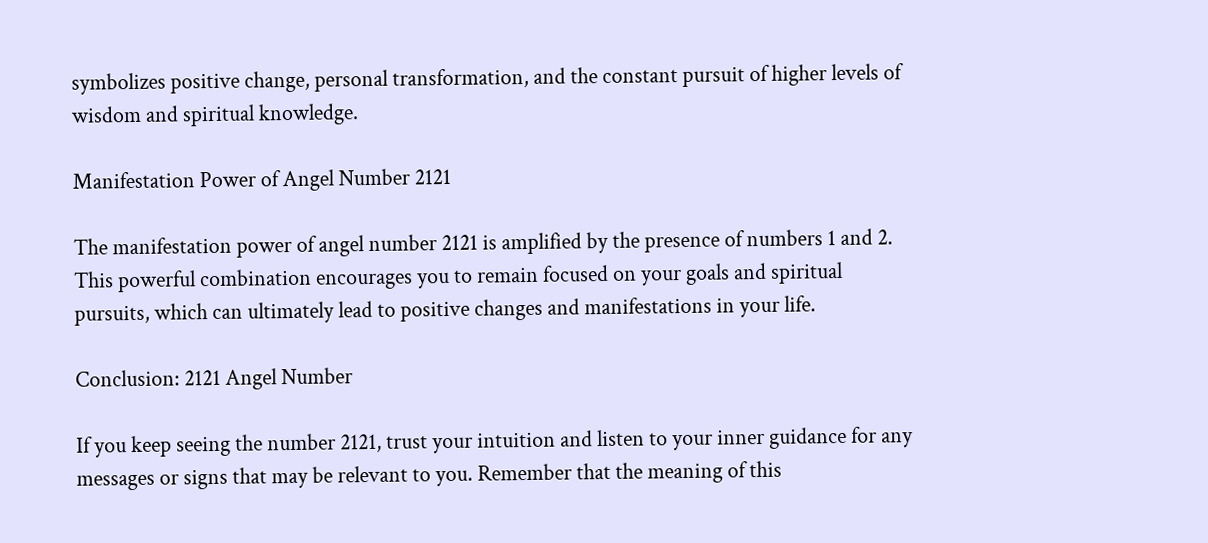symbolizes positive change, personal transformation, and the constant pursuit of higher levels of wisdom and spiritual knowledge.

Manifestation Power of Angel Number 2121

The manifestation power of angel number 2121 is amplified by the presence of numbers 1 and 2. This powerful combination encourages you to remain focused on your goals and spiritual pursuits, which can ultimately lead to positive changes and manifestations in your life.

Conclusion: 2121 Angel Number

If you keep seeing the number 2121, trust your intuition and listen to your inner guidance for any messages or signs that may be relevant to you. Remember that the meaning of this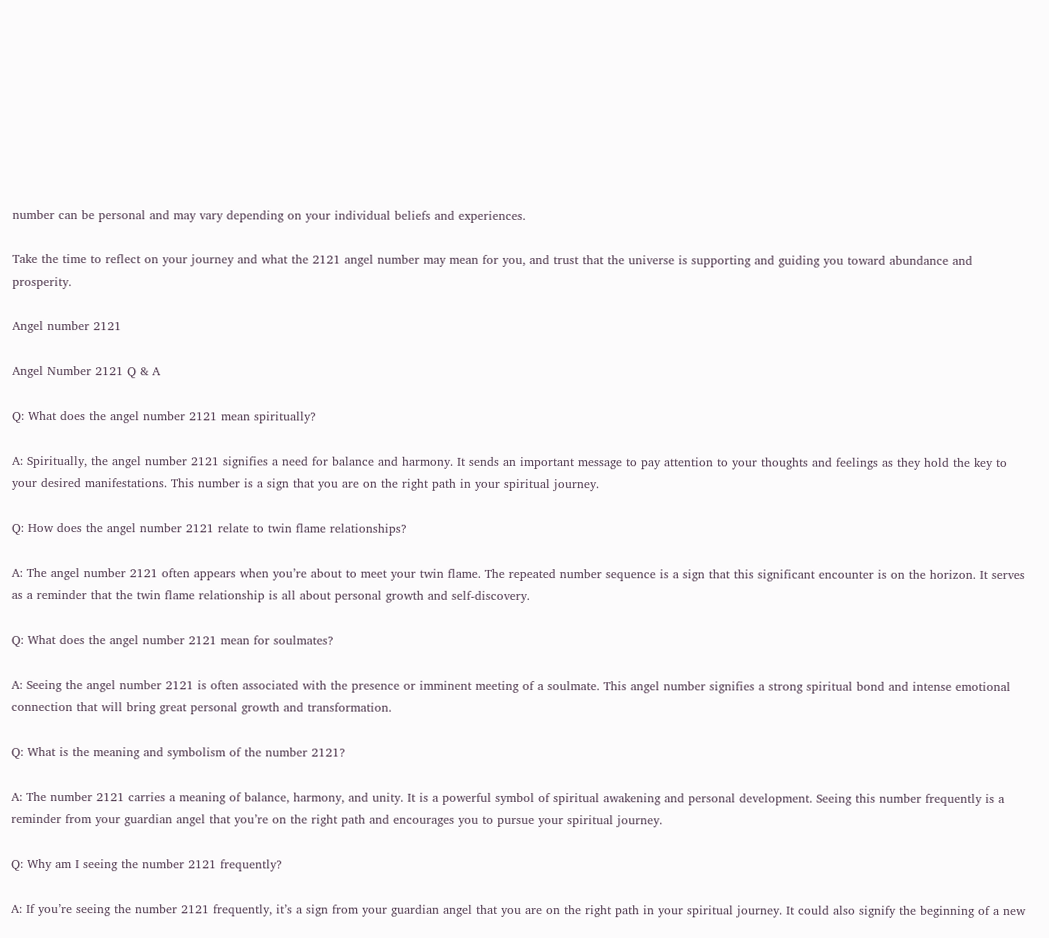number can be personal and may vary depending on your individual beliefs and experiences.

Take the time to reflect on your journey and what the 2121 angel number may mean for you, and trust that the universe is supporting and guiding you toward abundance and prosperity.

Angel number 2121

Angel Number 2121 Q & A

Q: What does the angel number 2121 mean spiritually?

A: Spiritually, the angel number 2121 signifies a need for balance and harmony. It sends an important message to pay attention to your thoughts and feelings as they hold the key to your desired manifestations. This number is a sign that you are on the right path in your spiritual journey.

Q: How does the angel number 2121 relate to twin flame relationships?

A: The angel number 2121 often appears when you’re about to meet your twin flame. The repeated number sequence is a sign that this significant encounter is on the horizon. It serves as a reminder that the twin flame relationship is all about personal growth and self-discovery.

Q: What does the angel number 2121 mean for soulmates?

A: Seeing the angel number 2121 is often associated with the presence or imminent meeting of a soulmate. This angel number signifies a strong spiritual bond and intense emotional connection that will bring great personal growth and transformation.

Q: What is the meaning and symbolism of the number 2121?

A: The number 2121 carries a meaning of balance, harmony, and unity. It is a powerful symbol of spiritual awakening and personal development. Seeing this number frequently is a reminder from your guardian angel that you’re on the right path and encourages you to pursue your spiritual journey.

Q: Why am I seeing the number 2121 frequently?

A: If you’re seeing the number 2121 frequently, it’s a sign from your guardian angel that you are on the right path in your spiritual journey. It could also signify the beginning of a new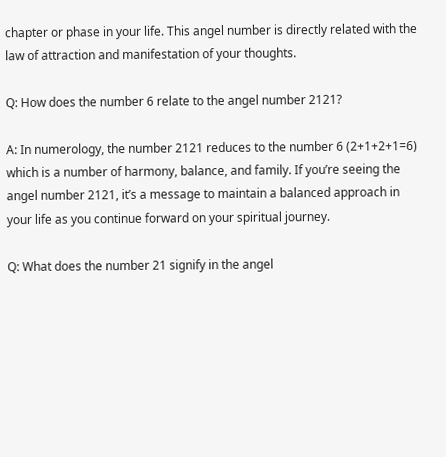chapter or phase in your life. This angel number is directly related with the law of attraction and manifestation of your thoughts.

Q: How does the number 6 relate to the angel number 2121?

A: In numerology, the number 2121 reduces to the number 6 (2+1+2+1=6) which is a number of harmony, balance, and family. If you’re seeing the angel number 2121, it’s a message to maintain a balanced approach in your life as you continue forward on your spiritual journey.

Q: What does the number 21 signify in the angel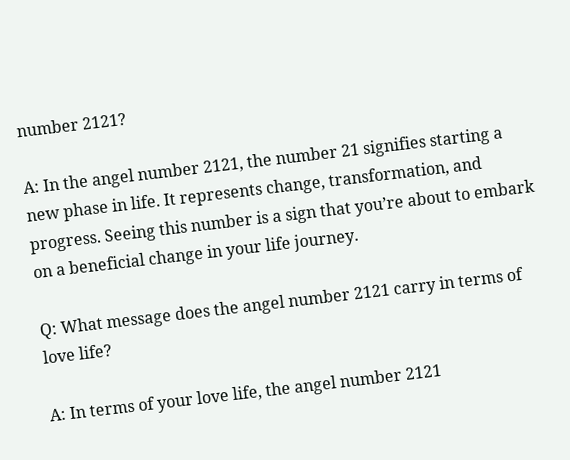number 2121?

A: In the angel number 2121, the number 21 signifies starting a new phase in life. It represents change, transformation, and progress. Seeing this number is a sign that you’re about to embark on a beneficial change in your life journey.

Q: What message does the angel number 2121 carry in terms of love life?

A: In terms of your love life, the angel number 2121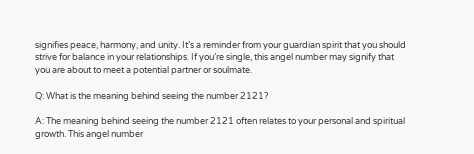signifies peace, harmony, and unity. It’s a reminder from your guardian spirit that you should strive for balance in your relationships. If you’re single, this angel number may signify that you are about to meet a potential partner or soulmate.

Q: What is the meaning behind seeing the number 2121?

A: The meaning behind seeing the number 2121 often relates to your personal and spiritual growth. This angel number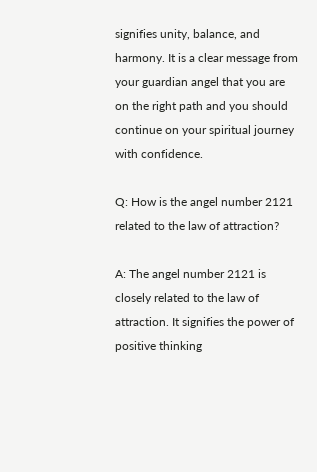signifies unity, balance, and harmony. It is a clear message from your guardian angel that you are on the right path and you should continue on your spiritual journey with confidence.

Q: How is the angel number 2121 related to the law of attraction?

A: The angel number 2121 is closely related to the law of attraction. It signifies the power of positive thinking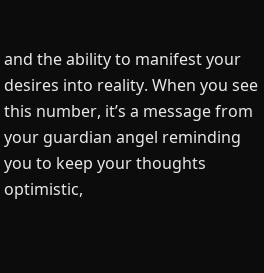and the ability to manifest your desires into reality. When you see this number, it’s a message from your guardian angel reminding you to keep your thoughts optimistic,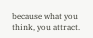because what you think, you attract.